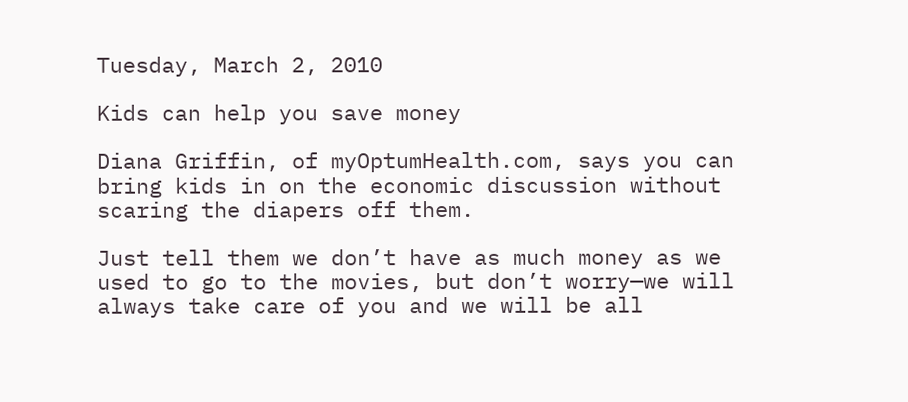Tuesday, March 2, 2010

Kids can help you save money

Diana Griffin, of myOptumHealth.com, says you can bring kids in on the economic discussion without scaring the diapers off them.

Just tell them we don’t have as much money as we used to go to the movies, but don’t worry—we will always take care of you and we will be all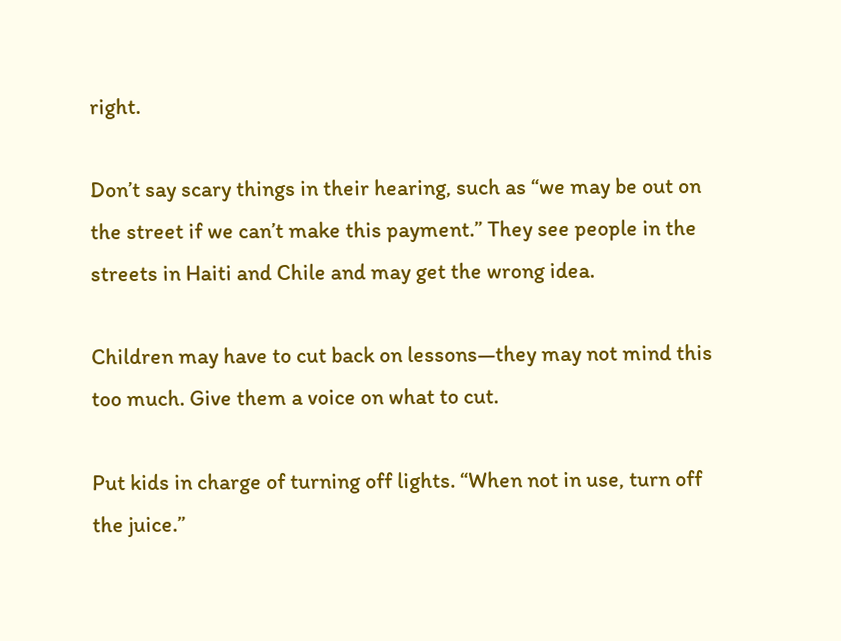right.

Don’t say scary things in their hearing, such as “we may be out on the street if we can’t make this payment.” They see people in the streets in Haiti and Chile and may get the wrong idea.

Children may have to cut back on lessons—they may not mind this too much. Give them a voice on what to cut.

Put kids in charge of turning off lights. “When not in use, turn off the juice.”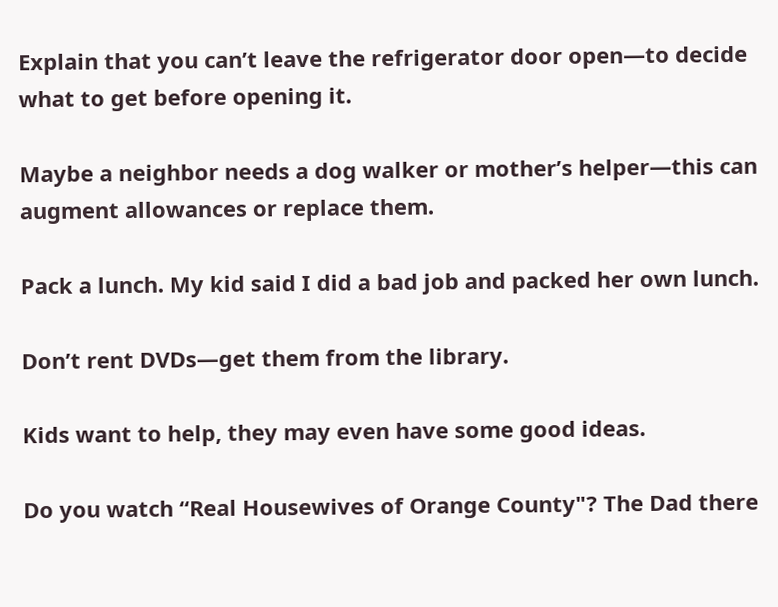Explain that you can’t leave the refrigerator door open—to decide what to get before opening it.

Maybe a neighbor needs a dog walker or mother’s helper—this can augment allowances or replace them.

Pack a lunch. My kid said I did a bad job and packed her own lunch.

Don’t rent DVDs—get them from the library.

Kids want to help, they may even have some good ideas.

Do you watch “Real Housewives of Orange County"? The Dad there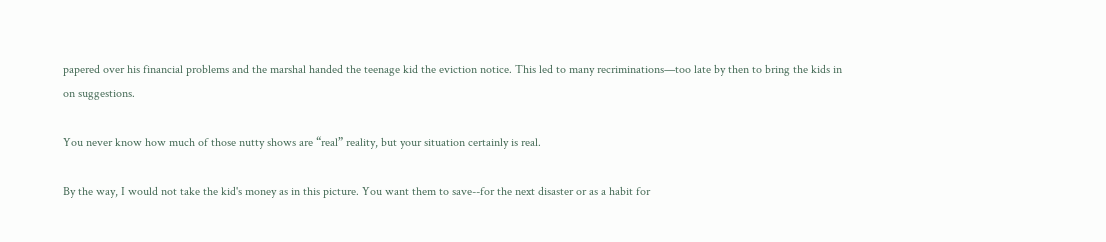papered over his financial problems and the marshal handed the teenage kid the eviction notice. This led to many recriminations—too late by then to bring the kids in on suggestions.

You never know how much of those nutty shows are “real” reality, but your situation certainly is real.

By the way, I would not take the kid's money as in this picture. You want them to save--for the next disaster or as a habit for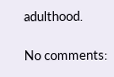adulthood.

No comments: